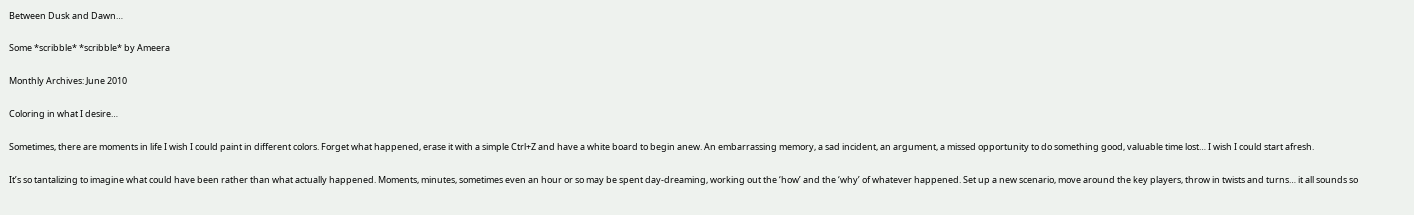Between Dusk and Dawn…

Some *scribble* *scribble* by Ameera

Monthly Archives: June 2010

Coloring in what I desire…

Sometimes, there are moments in life I wish I could paint in different colors. Forget what happened, erase it with a simple Ctrl+Z and have a white board to begin anew. An embarrassing memory, a sad incident, an argument, a missed opportunity to do something good, valuable time lost… I wish I could start afresh.

It’s so tantalizing to imagine what could have been rather than what actually happened. Moments, minutes, sometimes even an hour or so may be spent day-dreaming, working out the ‘how’ and the ‘why’ of whatever happened. Set up a new scenario, move around the key players, throw in twists and turns… it all sounds so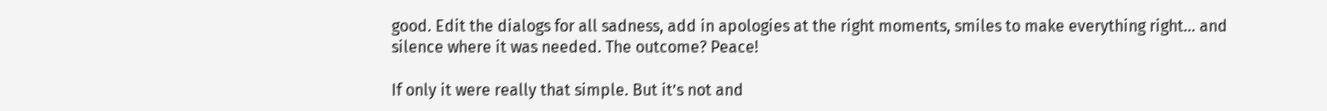good. Edit the dialogs for all sadness, add in apologies at the right moments, smiles to make everything right… and silence where it was needed. The outcome? Peace!

If only it were really that simple. But it’s not and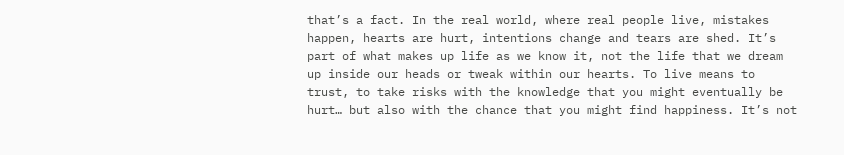that’s a fact. In the real world, where real people live, mistakes happen, hearts are hurt, intentions change and tears are shed. It’s part of what makes up life as we know it, not the life that we dream up inside our heads or tweak within our hearts. To live means to trust, to take risks with the knowledge that you might eventually be hurt… but also with the chance that you might find happiness. It’s not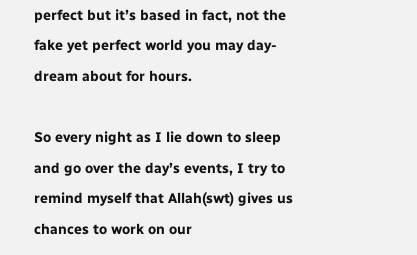perfect but it’s based in fact, not the fake yet perfect world you may day-dream about for hours.

So every night as I lie down to sleep and go over the day’s events, I try to remind myself that Allah(swt) gives us chances to work on our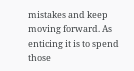mistakes and keep moving forward. As enticing it is to spend those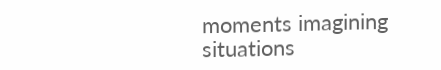moments imagining situations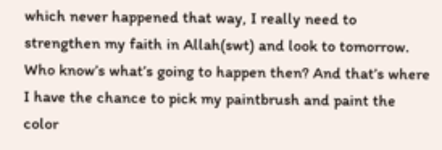which never happened that way, I really need to strengthen my faith in Allah(swt) and look to tomorrow. Who know’s what’s going to happen then? And that’s where I have the chance to pick my paintbrush and paint the color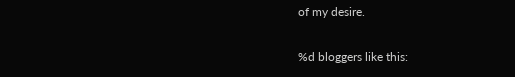of my desire.

%d bloggers like this: